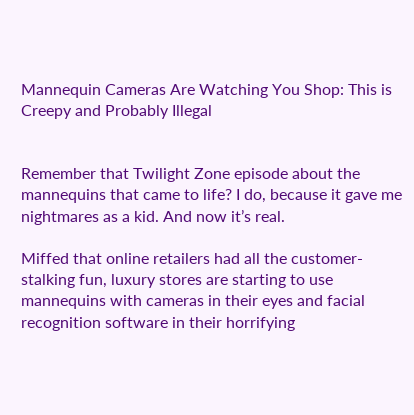Mannequin Cameras Are Watching You Shop: This is Creepy and Probably Illegal


Remember that Twilight Zone episode about the mannequins that came to life? I do, because it gave me nightmares as a kid. And now it’s real.

Miffed that online retailers had all the customer-stalking fun, luxury stores are starting to use mannequins with cameras in their eyes and facial recognition software in their horrifying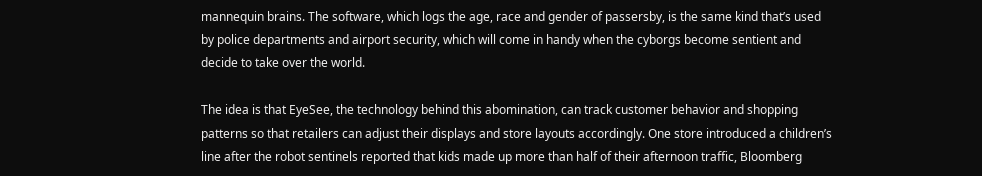mannequin brains. The software, which logs the age, race and gender of passersby, is the same kind that’s used by police departments and airport security, which will come in handy when the cyborgs become sentient and decide to take over the world.

The idea is that EyeSee, the technology behind this abomination, can track customer behavior and shopping patterns so that retailers can adjust their displays and store layouts accordingly. One store introduced a children’s line after the robot sentinels reported that kids made up more than half of their afternoon traffic, Bloomberg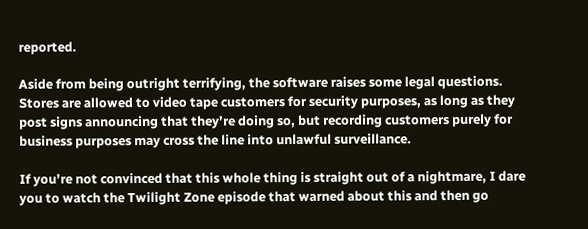reported.

Aside from being outright terrifying, the software raises some legal questions. Stores are allowed to video tape customers for security purposes, as long as they post signs announcing that they’re doing so, but recording customers purely for business purposes may cross the line into unlawful surveillance.

If you’re not convinced that this whole thing is straight out of a nightmare, I dare you to watch the Twilight Zone episode that warned about this and then go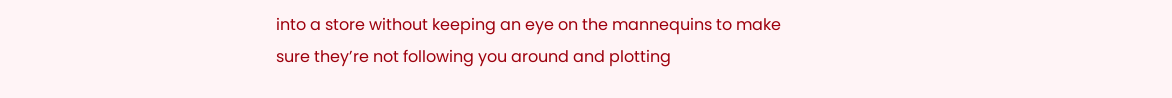into a store without keeping an eye on the mannequins to make sure they’re not following you around and plotting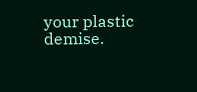your plastic demise.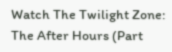Watch The Twilight Zone: The After Hours (Part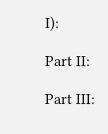I):

Part II:

Part III: